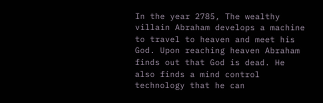In the year 2785, The wealthy villain Abraham develops a machine to travel to heaven and meet his God. Upon reaching heaven Abraham finds out that God is dead. He also finds a mind control technology that he can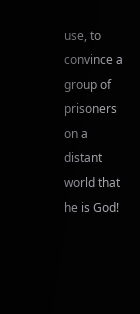use, to convince a group of prisoners on a distant world that he is God!